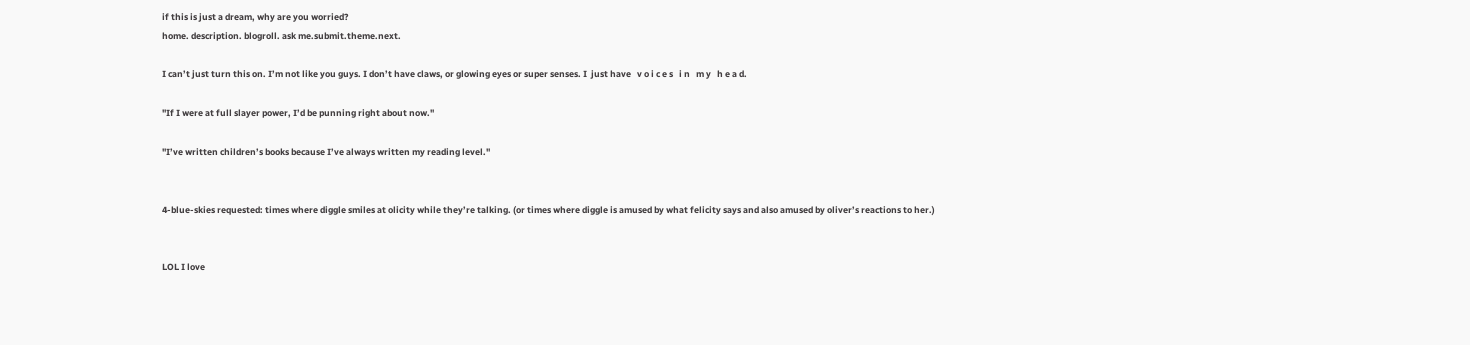if this is just a dream, why are you worried?
home. description. blogroll. ask me.submit.theme.next.

I can’t just turn this on. I’m not like you guys. I don’t have claws, or glowing eyes or super senses. I  just have   v o i c e s   i n   m y   h e a d.

"If I were at full slayer power, I’d be punning right about now."

"I’ve written children’s books because I’ve always written my reading level."


4-blue-skies requested: times where diggle smiles at olicity while they’re talking. (or times where diggle is amused by what felicity says and also amused by oliver’s reactions to her.)


LOL I love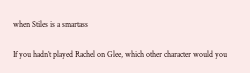when Stiles is a smartass

If you hadn’t played Rachel on Glee, which other character would you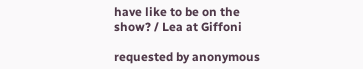have like to be on the show? / Lea at Giffoni

requested by anonymous